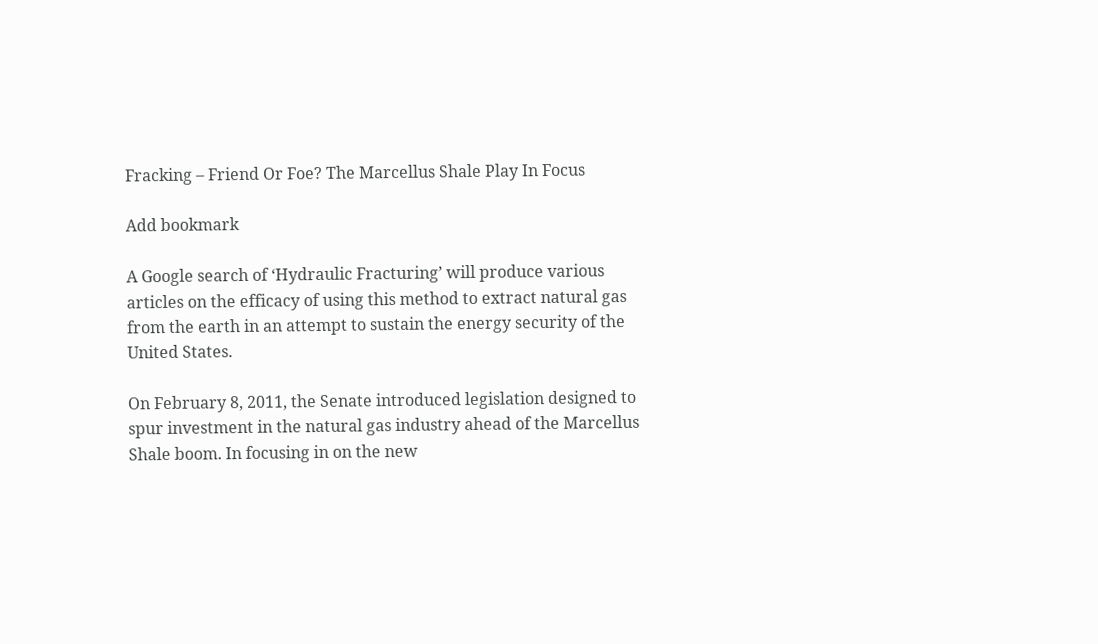Fracking – Friend Or Foe? The Marcellus Shale Play In Focus

Add bookmark

A Google search of ‘Hydraulic Fracturing’ will produce various articles on the efficacy of using this method to extract natural gas from the earth in an attempt to sustain the energy security of the United States.

On February 8, 2011, the Senate introduced legislation designed to spur investment in the natural gas industry ahead of the Marcellus Shale boom. In focusing in on the new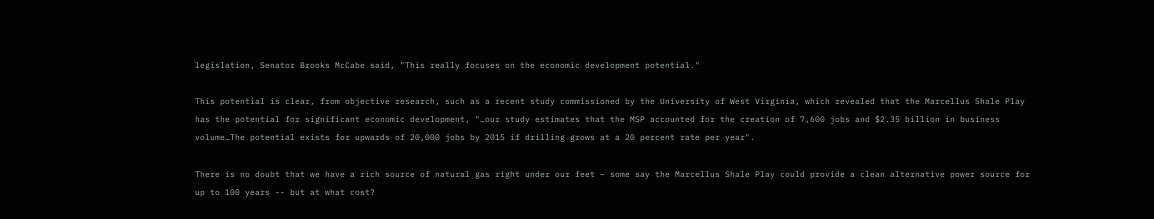legislation, Senator Brooks McCabe said, "This really focuses on the economic development potential."

This potential is clear, from objective research, such as a recent study commissioned by the University of West Virginia, which revealed that the Marcellus Shale Play has the potential for significant economic development, "…our study estimates that the MSP accounted for the creation of 7,600 jobs and $2.35 billion in business volume…The potential exists for upwards of 20,000 jobs by 2015 if drilling grows at a 20 percent rate per year".

There is no doubt that we have a rich source of natural gas right under our feet – some say the Marcellus Shale Play could provide a clean alternative power source for up to 100 years -- but at what cost?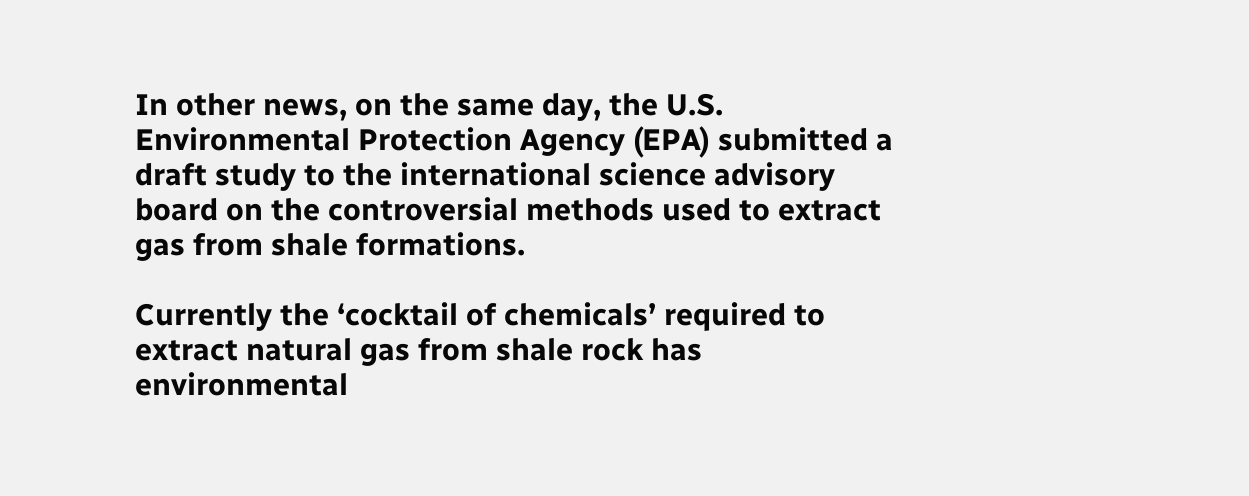In other news, on the same day, the U.S. Environmental Protection Agency (EPA) submitted a draft study to the international science advisory board on the controversial methods used to extract gas from shale formations.

Currently the ‘cocktail of chemicals’ required to extract natural gas from shale rock has environmental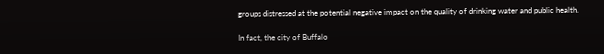groups distressed at the potential negative impact on the quality of drinking water and public health.

In fact, the city of Buffalo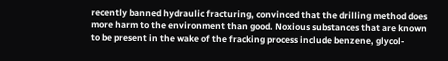recently banned hydraulic fracturing, convinced that the drilling method does more harm to the environment than good. Noxious substances that are known to be present in the wake of the fracking process include benzene, glycol-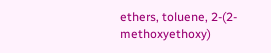ethers, toluene, 2-(2-methoxyethoxy)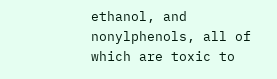ethanol, and nonylphenols, all of which are toxic to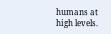humans at high levels.